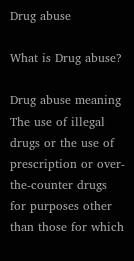Drug abuse

What is Drug abuse?

Drug abuse meaning The use of illegal drugs or the use of prescription or over-the-counter drugs for purposes other than those for which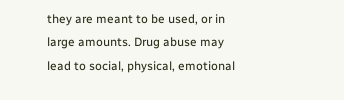they are meant to be used, or in large amounts. Drug abuse may lead to social, physical, emotional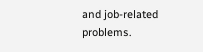and job-related problems.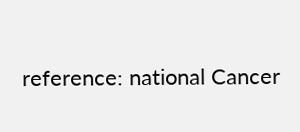reference: national Cancer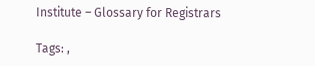Institute – Glossary for Registrars

Tags: ,